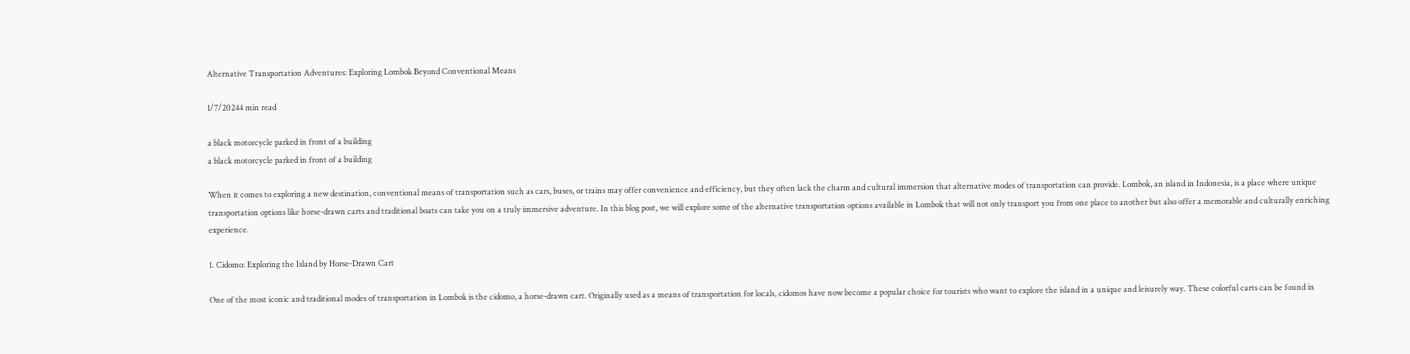Alternative Transportation Adventures: Exploring Lombok Beyond Conventional Means

1/7/20244 min read

a black motorcycle parked in front of a building
a black motorcycle parked in front of a building

When it comes to exploring a new destination, conventional means of transportation such as cars, buses, or trains may offer convenience and efficiency, but they often lack the charm and cultural immersion that alternative modes of transportation can provide. Lombok, an island in Indonesia, is a place where unique transportation options like horse-drawn carts and traditional boats can take you on a truly immersive adventure. In this blog post, we will explore some of the alternative transportation options available in Lombok that will not only transport you from one place to another but also offer a memorable and culturally enriching experience.

1. Cidomo: Exploring the Island by Horse-Drawn Cart

One of the most iconic and traditional modes of transportation in Lombok is the cidomo, a horse-drawn cart. Originally used as a means of transportation for locals, cidomos have now become a popular choice for tourists who want to explore the island in a unique and leisurely way. These colorful carts can be found in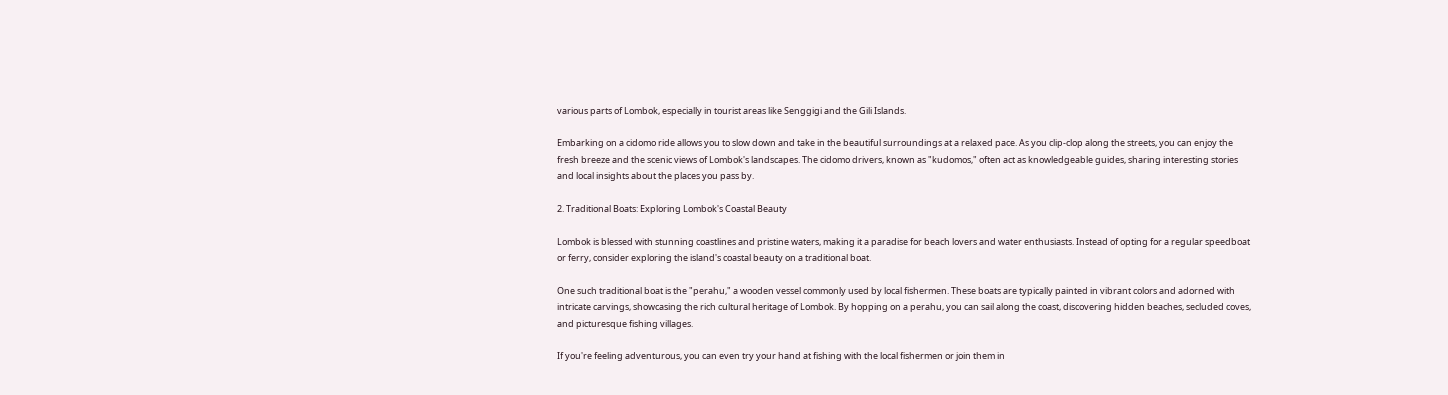various parts of Lombok, especially in tourist areas like Senggigi and the Gili Islands.

Embarking on a cidomo ride allows you to slow down and take in the beautiful surroundings at a relaxed pace. As you clip-clop along the streets, you can enjoy the fresh breeze and the scenic views of Lombok's landscapes. The cidomo drivers, known as "kudomos," often act as knowledgeable guides, sharing interesting stories and local insights about the places you pass by.

2. Traditional Boats: Exploring Lombok's Coastal Beauty

Lombok is blessed with stunning coastlines and pristine waters, making it a paradise for beach lovers and water enthusiasts. Instead of opting for a regular speedboat or ferry, consider exploring the island's coastal beauty on a traditional boat.

One such traditional boat is the "perahu," a wooden vessel commonly used by local fishermen. These boats are typically painted in vibrant colors and adorned with intricate carvings, showcasing the rich cultural heritage of Lombok. By hopping on a perahu, you can sail along the coast, discovering hidden beaches, secluded coves, and picturesque fishing villages.

If you're feeling adventurous, you can even try your hand at fishing with the local fishermen or join them in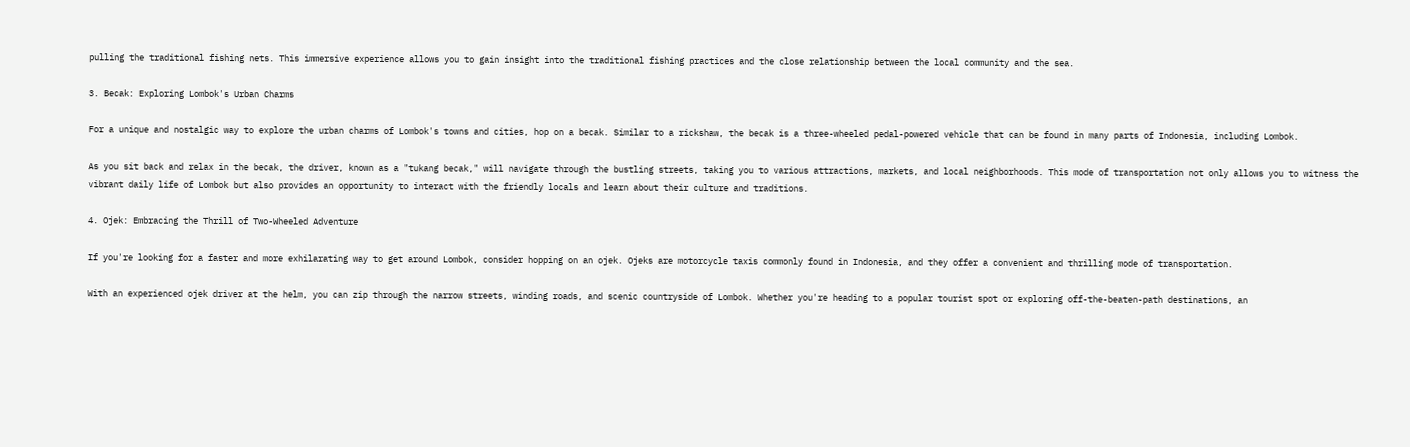pulling the traditional fishing nets. This immersive experience allows you to gain insight into the traditional fishing practices and the close relationship between the local community and the sea.

3. Becak: Exploring Lombok's Urban Charms

For a unique and nostalgic way to explore the urban charms of Lombok's towns and cities, hop on a becak. Similar to a rickshaw, the becak is a three-wheeled pedal-powered vehicle that can be found in many parts of Indonesia, including Lombok.

As you sit back and relax in the becak, the driver, known as a "tukang becak," will navigate through the bustling streets, taking you to various attractions, markets, and local neighborhoods. This mode of transportation not only allows you to witness the vibrant daily life of Lombok but also provides an opportunity to interact with the friendly locals and learn about their culture and traditions.

4. Ojek: Embracing the Thrill of Two-Wheeled Adventure

If you're looking for a faster and more exhilarating way to get around Lombok, consider hopping on an ojek. Ojeks are motorcycle taxis commonly found in Indonesia, and they offer a convenient and thrilling mode of transportation.

With an experienced ojek driver at the helm, you can zip through the narrow streets, winding roads, and scenic countryside of Lombok. Whether you're heading to a popular tourist spot or exploring off-the-beaten-path destinations, an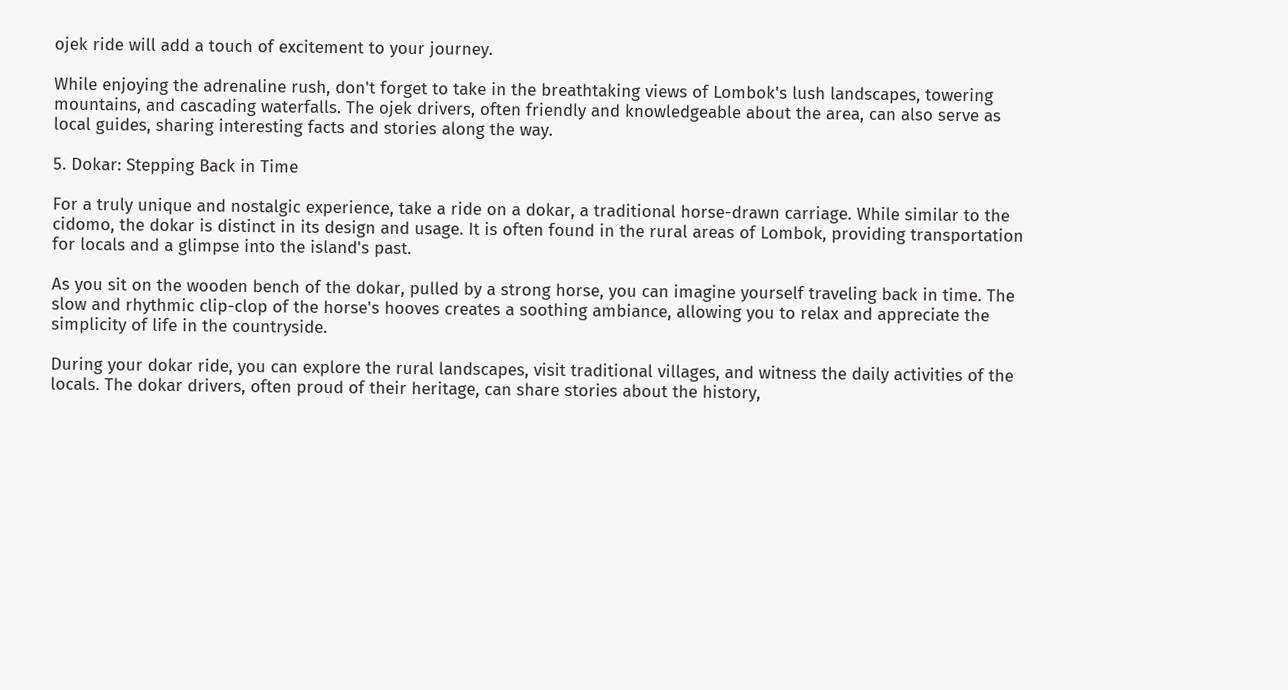ojek ride will add a touch of excitement to your journey.

While enjoying the adrenaline rush, don't forget to take in the breathtaking views of Lombok's lush landscapes, towering mountains, and cascading waterfalls. The ojek drivers, often friendly and knowledgeable about the area, can also serve as local guides, sharing interesting facts and stories along the way.

5. Dokar: Stepping Back in Time

For a truly unique and nostalgic experience, take a ride on a dokar, a traditional horse-drawn carriage. While similar to the cidomo, the dokar is distinct in its design and usage. It is often found in the rural areas of Lombok, providing transportation for locals and a glimpse into the island's past.

As you sit on the wooden bench of the dokar, pulled by a strong horse, you can imagine yourself traveling back in time. The slow and rhythmic clip-clop of the horse's hooves creates a soothing ambiance, allowing you to relax and appreciate the simplicity of life in the countryside.

During your dokar ride, you can explore the rural landscapes, visit traditional villages, and witness the daily activities of the locals. The dokar drivers, often proud of their heritage, can share stories about the history,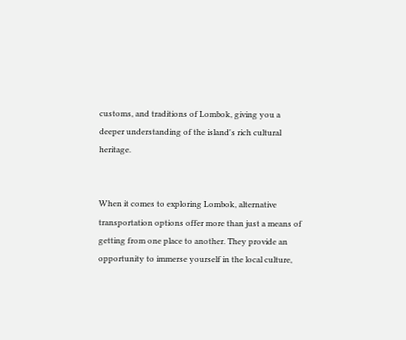customs, and traditions of Lombok, giving you a deeper understanding of the island's rich cultural heritage.


When it comes to exploring Lombok, alternative transportation options offer more than just a means of getting from one place to another. They provide an opportunity to immerse yourself in the local culture,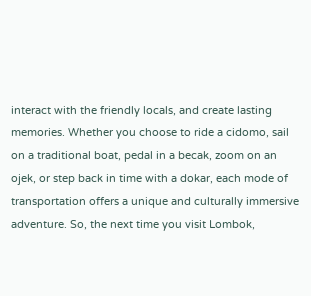interact with the friendly locals, and create lasting memories. Whether you choose to ride a cidomo, sail on a traditional boat, pedal in a becak, zoom on an ojek, or step back in time with a dokar, each mode of transportation offers a unique and culturally immersive adventure. So, the next time you visit Lombok,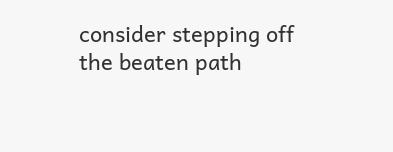consider stepping off the beaten path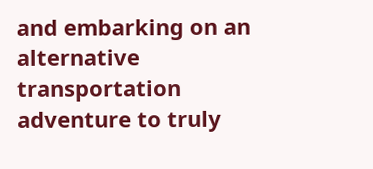and embarking on an alternative transportation adventure to truly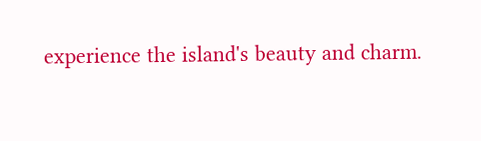experience the island's beauty and charm.